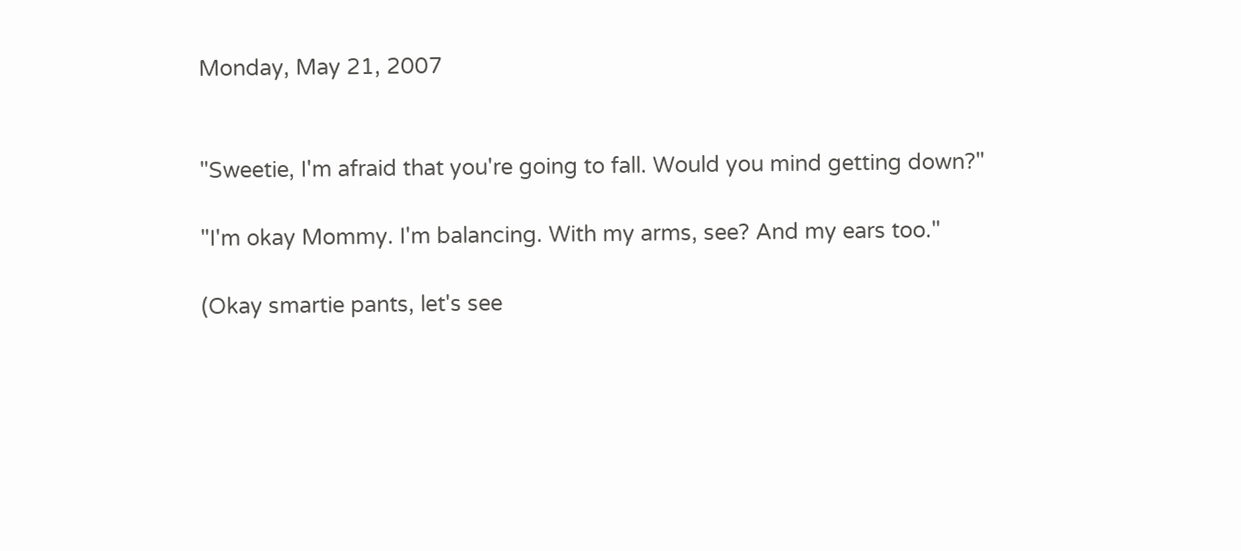Monday, May 21, 2007


"Sweetie, I'm afraid that you're going to fall. Would you mind getting down?"

"I'm okay Mommy. I'm balancing. With my arms, see? And my ears too."

(Okay smartie pants, let's see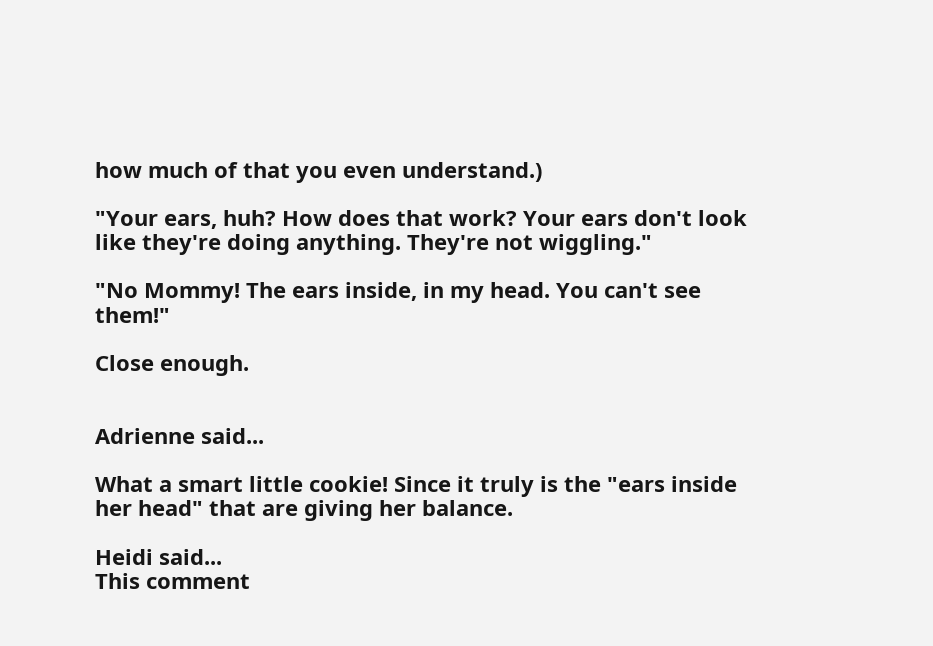how much of that you even understand.)

"Your ears, huh? How does that work? Your ears don't look like they're doing anything. They're not wiggling."

"No Mommy! The ears inside, in my head. You can't see them!"

Close enough.


Adrienne said...

What a smart little cookie! Since it truly is the "ears inside her head" that are giving her balance.

Heidi said...
This comment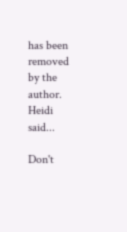has been removed by the author.
Heidi said...

Don't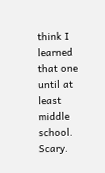think I learned that one until at least middle school. Scary.